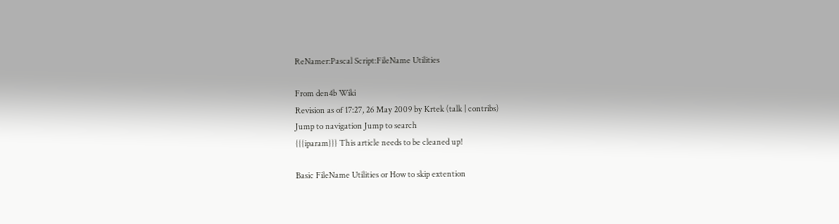ReNamer:Pascal Script:FileName Utilities

From den4b Wiki
Revision as of 17:27, 26 May 2009 by Krtek (talk | contribs)
Jump to navigation Jump to search
{{{iparam}}} This article needs to be cleaned up!

Basic FileName Utilities or How to skip extention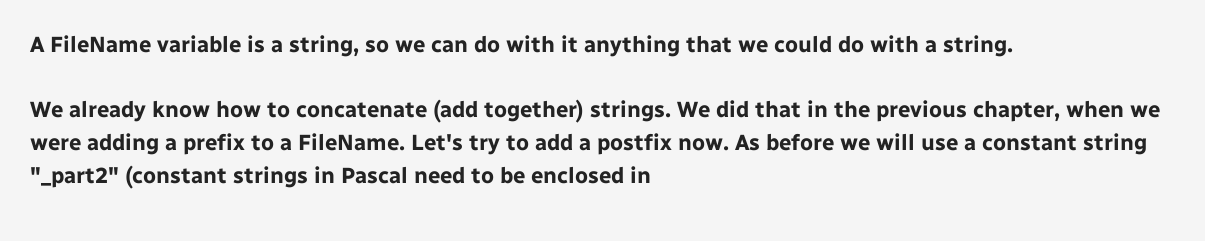A FileName variable is a string, so we can do with it anything that we could do with a string.

We already know how to concatenate (add together) strings. We did that in the previous chapter, when we were adding a prefix to a FileName. Let's try to add a postfix now. As before we will use a constant string "_part2" (constant strings in Pascal need to be enclosed in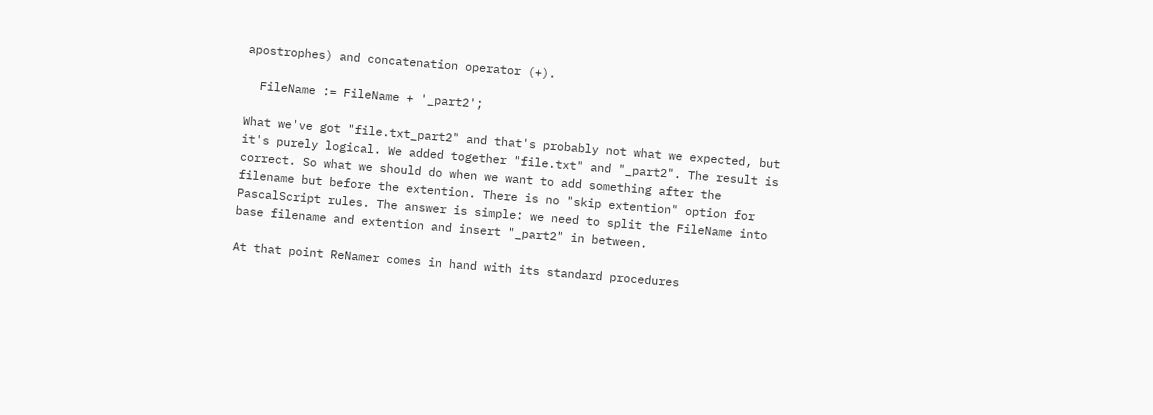apostrophes) and concatenation operator (+).

  FileName := FileName + '_part2';

What we've got "file.txt_part2" and that's probably not what we expected, but it's purely logical. We added together "file.txt" and "_part2". The result is correct. So what we should do when we want to add something after the filename but before the extention. There is no "skip extention" option for PascalScript rules. The answer is simple: we need to split the FileName into base filename and extention and insert "_part2" in between.

At that point ReNamer comes in hand with its standard procedures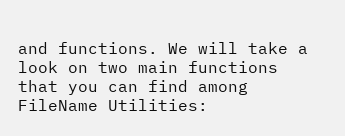and functions. We will take a look on two main functions that you can find among FileName Utilities: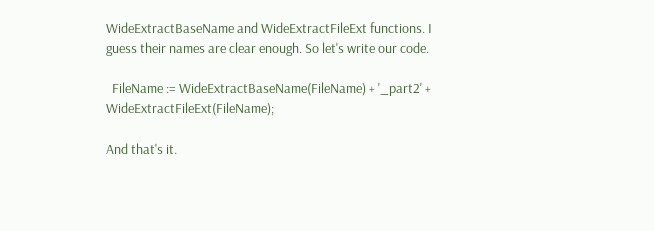WideExtractBaseName and WideExtractFileExt functions. I guess their names are clear enough. So let's write our code.

  FileName := WideExtractBaseName(FileName) + '_part2' + WideExtractFileExt(FileName);

And that's it.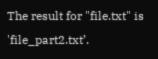The result for "file.txt" is 'file_part2.txt’.